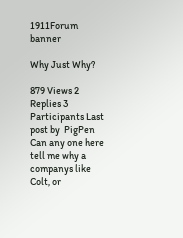1911Forum banner

Why Just Why?

879 Views 2 Replies 3 Participants Last post by  PigPen
Can any one here tell me why a companys like Colt, or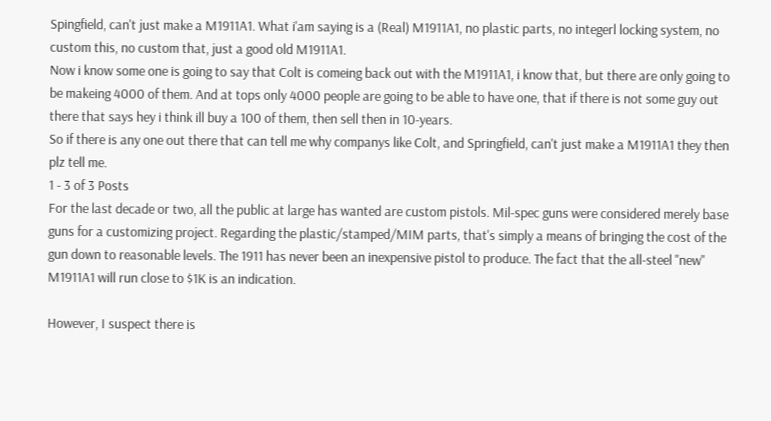Spingfield, can't just make a M1911A1. What i'am saying is a (Real) M1911A1, no plastic parts, no integerl locking system, no custom this, no custom that, just a good old M1911A1.
Now i know some one is going to say that Colt is comeing back out with the M1911A1, i know that, but there are only going to be makeing 4000 of them. And at tops only 4000 people are going to be able to have one, that if there is not some guy out there that says hey i think ill buy a 100 of them, then sell then in 10-years.
So if there is any one out there that can tell me why companys like Colt, and Springfield, can't just make a M1911A1 they then plz tell me.
1 - 3 of 3 Posts
For the last decade or two, all the public at large has wanted are custom pistols. Mil-spec guns were considered merely base guns for a customizing project. Regarding the plastic/stamped/MIM parts, that's simply a means of bringing the cost of the gun down to reasonable levels. The 1911 has never been an inexpensive pistol to produce. The fact that the all-steel "new" M1911A1 will run close to $1K is an indication.

However, I suspect there is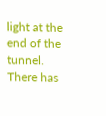light at the end of the tunnel. There has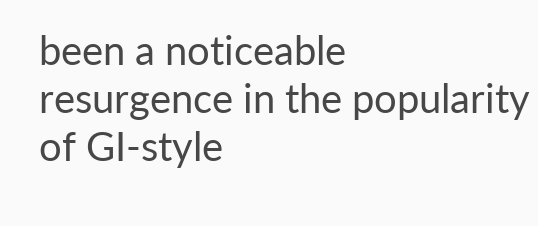been a noticeable resurgence in the popularity of GI-style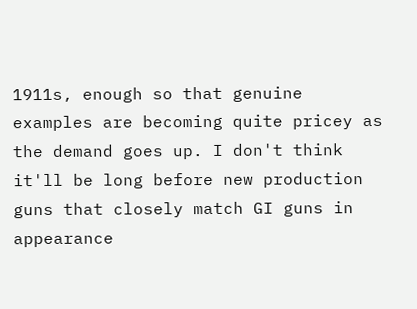1911s, enough so that genuine examples are becoming quite pricey as the demand goes up. I don't think it'll be long before new production guns that closely match GI guns in appearance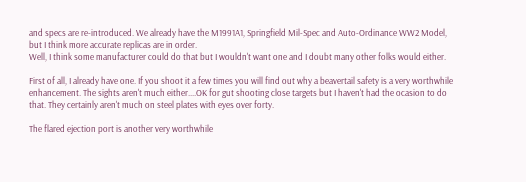and specs are re-introduced. We already have the M1991A1, Springfield Mil-Spec and Auto-Ordinance WW2 Model, but I think more accurate replicas are in order.
Well, I think some manufacturer could do that but I wouldn't want one and I doubt many other folks would either.

First of all, I already have one. If you shoot it a few times you will find out why a beavertail safety is a very worthwhile enhancement. The sights aren't much either....OK for gut shooting close targets but I haven't had the ocasion to do that. They certainly aren't much on steel plates with eyes over forty.

The flared ejection port is another very worthwhile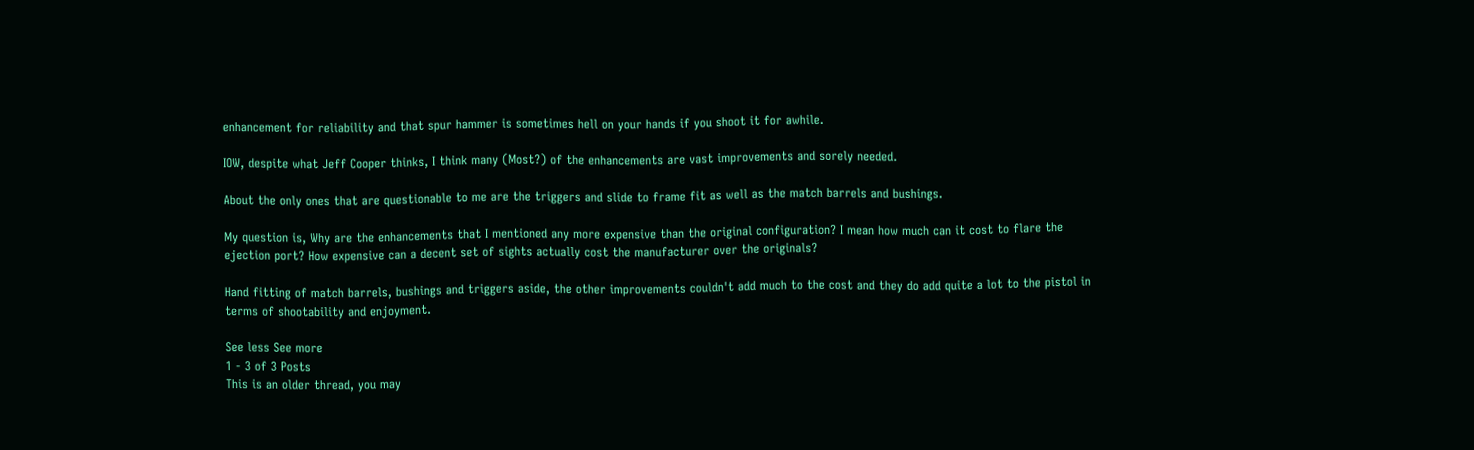enhancement for reliability and that spur hammer is sometimes hell on your hands if you shoot it for awhile.

IOW, despite what Jeff Cooper thinks, I think many (Most?) of the enhancements are vast improvements and sorely needed.

About the only ones that are questionable to me are the triggers and slide to frame fit as well as the match barrels and bushings.

My question is, Why are the enhancements that I mentioned any more expensive than the original configuration? I mean how much can it cost to flare the ejection port? How expensive can a decent set of sights actually cost the manufacturer over the originals?

Hand fitting of match barrels, bushings and triggers aside, the other improvements couldn't add much to the cost and they do add quite a lot to the pistol in terms of shootability and enjoyment.

See less See more
1 - 3 of 3 Posts
This is an older thread, you may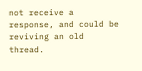not receive a response, and could be reviving an old thread.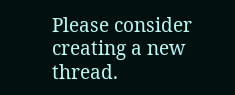Please consider creating a new thread.